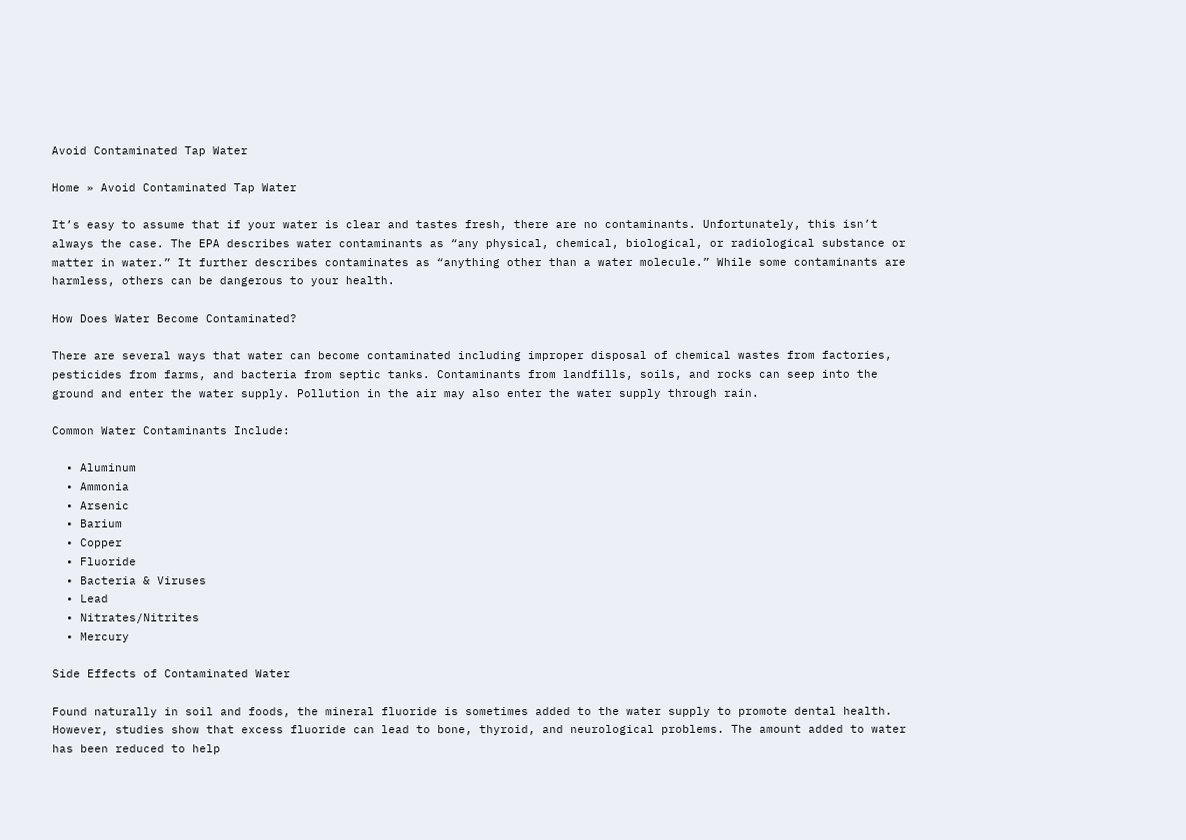Avoid Contaminated Tap Water

Home » Avoid Contaminated Tap Water

It’s easy to assume that if your water is clear and tastes fresh, there are no contaminants. Unfortunately, this isn’t always the case. The EPA describes water contaminants as “any physical, chemical, biological, or radiological substance or matter in water.” It further describes contaminates as “anything other than a water molecule.” While some contaminants are harmless, others can be dangerous to your health.

How Does Water Become Contaminated?

There are several ways that water can become contaminated including improper disposal of chemical wastes from factories, pesticides from farms, and bacteria from septic tanks. Contaminants from landfills, soils, and rocks can seep into the ground and enter the water supply. Pollution in the air may also enter the water supply through rain.

Common Water Contaminants Include:

  • Aluminum
  • Ammonia
  • Arsenic
  • Barium
  • Copper
  • Fluoride
  • Bacteria & Viruses
  • Lead
  • Nitrates/Nitrites
  • Mercury

Side Effects of Contaminated Water

Found naturally in soil and foods, the mineral fluoride is sometimes added to the water supply to promote dental health. However, studies show that excess fluoride can lead to bone, thyroid, and neurological problems. The amount added to water has been reduced to help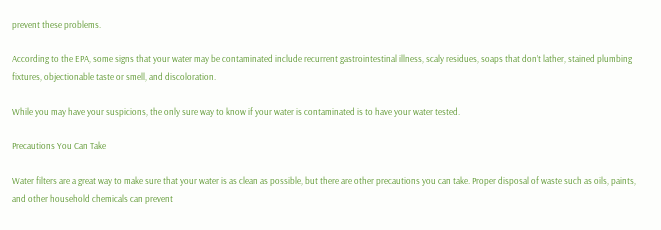prevent these problems.

According to the EPA, some signs that your water may be contaminated include recurrent gastrointestinal illness, scaly residues, soaps that don’t lather, stained plumbing fixtures, objectionable taste or smell, and discoloration.

While you may have your suspicions, the only sure way to know if your water is contaminated is to have your water tested.

Precautions You Can Take

Water filters are a great way to make sure that your water is as clean as possible, but there are other precautions you can take. Proper disposal of waste such as oils, paints, and other household chemicals can prevent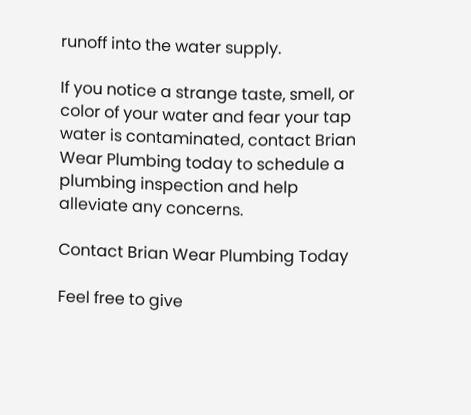runoff into the water supply.

If you notice a strange taste, smell, or color of your water and fear your tap water is contaminated, contact Brian Wear Plumbing today to schedule a plumbing inspection and help alleviate any concerns.

Contact Brian Wear Plumbing Today

Feel free to give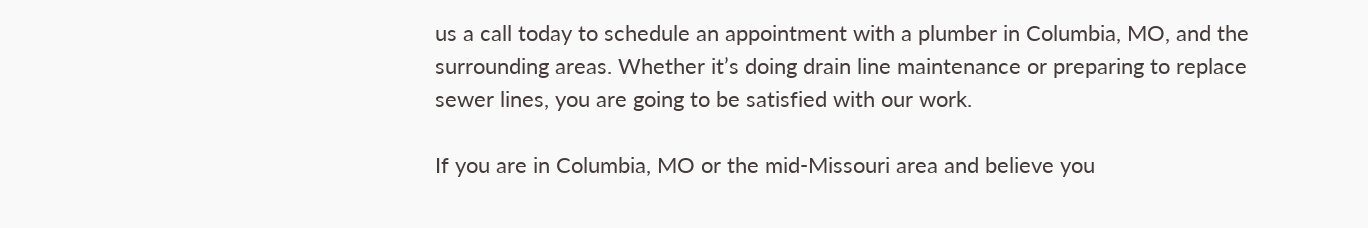us a call today to schedule an appointment with a plumber in Columbia, MO, and the surrounding areas. Whether it’s doing drain line maintenance or preparing to replace sewer lines, you are going to be satisfied with our work.

If you are in Columbia, MO or the mid-Missouri area and believe you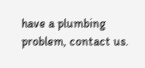have a plumbing problem, contact us.